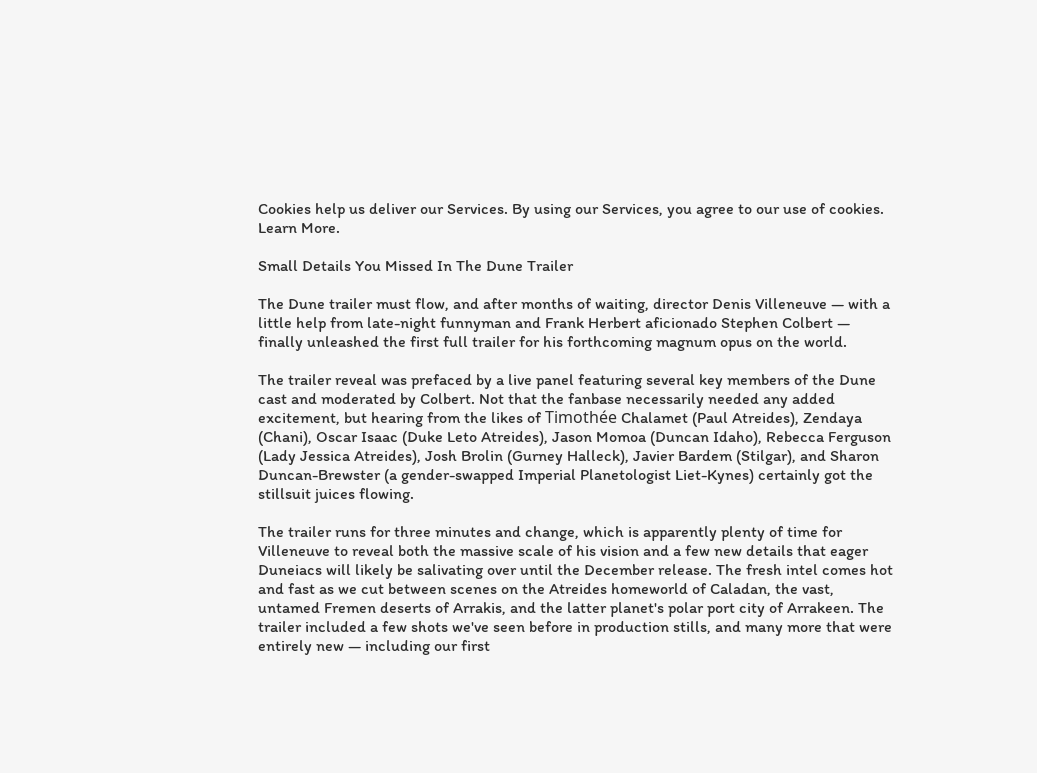Cookies help us deliver our Services. By using our Services, you agree to our use of cookies. Learn More.

Small Details You Missed In The Dune Trailer

The Dune trailer must flow, and after months of waiting, director Denis Villeneuve — with a little help from late-night funnyman and Frank Herbert aficionado Stephen Colbert — finally unleashed the first full trailer for his forthcoming magnum opus on the world.

The trailer reveal was prefaced by a live panel featuring several key members of the Dune cast and moderated by Colbert. Not that the fanbase necessarily needed any added excitement, but hearing from the likes of Timothée Chalamet (Paul Atreides), Zendaya (Chani), Oscar Isaac (Duke Leto Atreides), Jason Momoa (Duncan Idaho), Rebecca Ferguson (Lady Jessica Atreides), Josh Brolin (Gurney Halleck), Javier Bardem (Stilgar), and Sharon Duncan-Brewster (a gender-swapped Imperial Planetologist Liet-Kynes) certainly got the stillsuit juices flowing.

The trailer runs for three minutes and change, which is apparently plenty of time for Villeneuve to reveal both the massive scale of his vision and a few new details that eager Duneiacs will likely be salivating over until the December release. The fresh intel comes hot and fast as we cut between scenes on the Atreides homeworld of Caladan, the vast, untamed Fremen deserts of Arrakis, and the latter planet's polar port city of Arrakeen. The trailer included a few shots we've seen before in production stills, and many more that were entirely new — including our first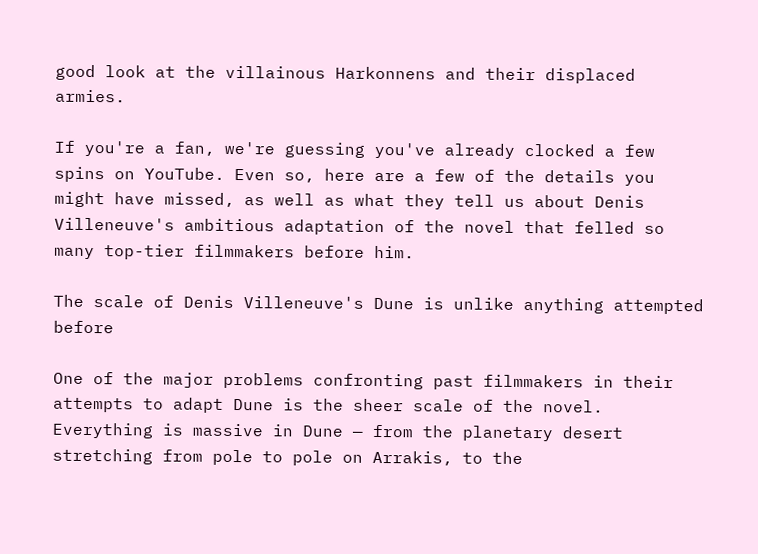good look at the villainous Harkonnens and their displaced armies.

If you're a fan, we're guessing you've already clocked a few spins on YouTube. Even so, here are a few of the details you might have missed, as well as what they tell us about Denis Villeneuve's ambitious adaptation of the novel that felled so many top-tier filmmakers before him.

The scale of Denis Villeneuve's Dune is unlike anything attempted before

One of the major problems confronting past filmmakers in their attempts to adapt Dune is the sheer scale of the novel. Everything is massive in Dune — from the planetary desert stretching from pole to pole on Arrakis, to the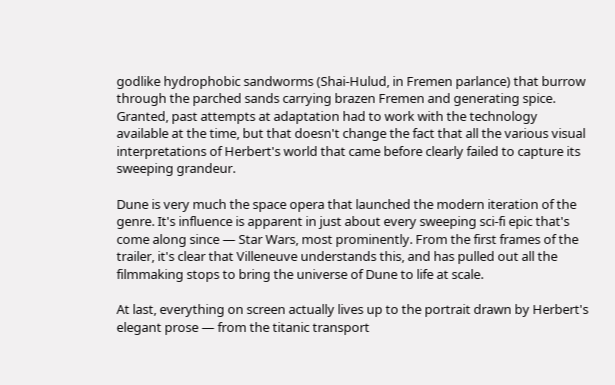godlike hydrophobic sandworms (Shai-Hulud, in Fremen parlance) that burrow through the parched sands carrying brazen Fremen and generating spice. Granted, past attempts at adaptation had to work with the technology available at the time, but that doesn't change the fact that all the various visual interpretations of Herbert's world that came before clearly failed to capture its sweeping grandeur.

Dune is very much the space opera that launched the modern iteration of the genre. It's influence is apparent in just about every sweeping sci-fi epic that's come along since — Star Wars, most prominently. From the first frames of the trailer, it's clear that Villeneuve understands this, and has pulled out all the filmmaking stops to bring the universe of Dune to life at scale.

At last, everything on screen actually lives up to the portrait drawn by Herbert's elegant prose — from the titanic transport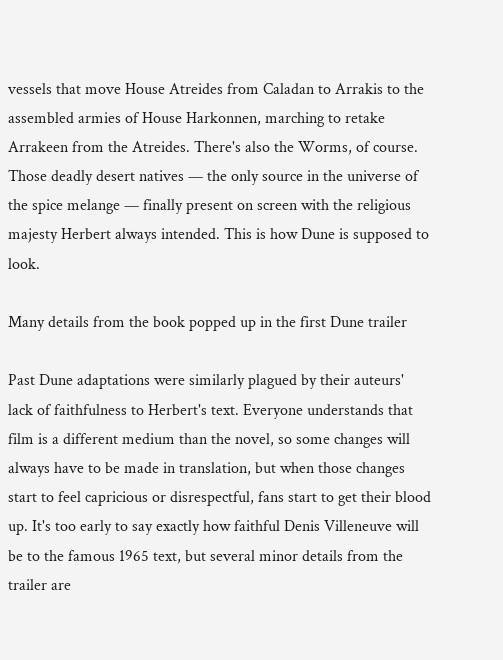vessels that move House Atreides from Caladan to Arrakis to the assembled armies of House Harkonnen, marching to retake Arrakeen from the Atreides. There's also the Worms, of course. Those deadly desert natives — the only source in the universe of the spice melange — finally present on screen with the religious majesty Herbert always intended. This is how Dune is supposed to look.

Many details from the book popped up in the first Dune trailer

Past Dune adaptations were similarly plagued by their auteurs' lack of faithfulness to Herbert's text. Everyone understands that film is a different medium than the novel, so some changes will always have to be made in translation, but when those changes start to feel capricious or disrespectful, fans start to get their blood up. It's too early to say exactly how faithful Denis Villeneuve will be to the famous 1965 text, but several minor details from the trailer are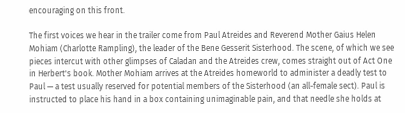encouraging on this front.

The first voices we hear in the trailer come from Paul Atreides and Reverend Mother Gaius Helen Mohiam (Charlotte Rampling), the leader of the Bene Gesserit Sisterhood. The scene, of which we see pieces intercut with other glimpses of Caladan and the Atreides crew, comes straight out of Act One in Herbert's book. Mother Mohiam arrives at the Atreides homeworld to administer a deadly test to Paul — a test usually reserved for potential members of the Sisterhood (an all-female sect). Paul is instructed to place his hand in a box containing unimaginable pain, and that needle she holds at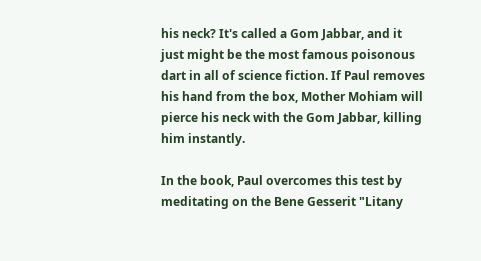his neck? It's called a Gom Jabbar, and it just might be the most famous poisonous dart in all of science fiction. If Paul removes his hand from the box, Mother Mohiam will pierce his neck with the Gom Jabbar, killing him instantly.

In the book, Paul overcomes this test by meditating on the Bene Gesserit "Litany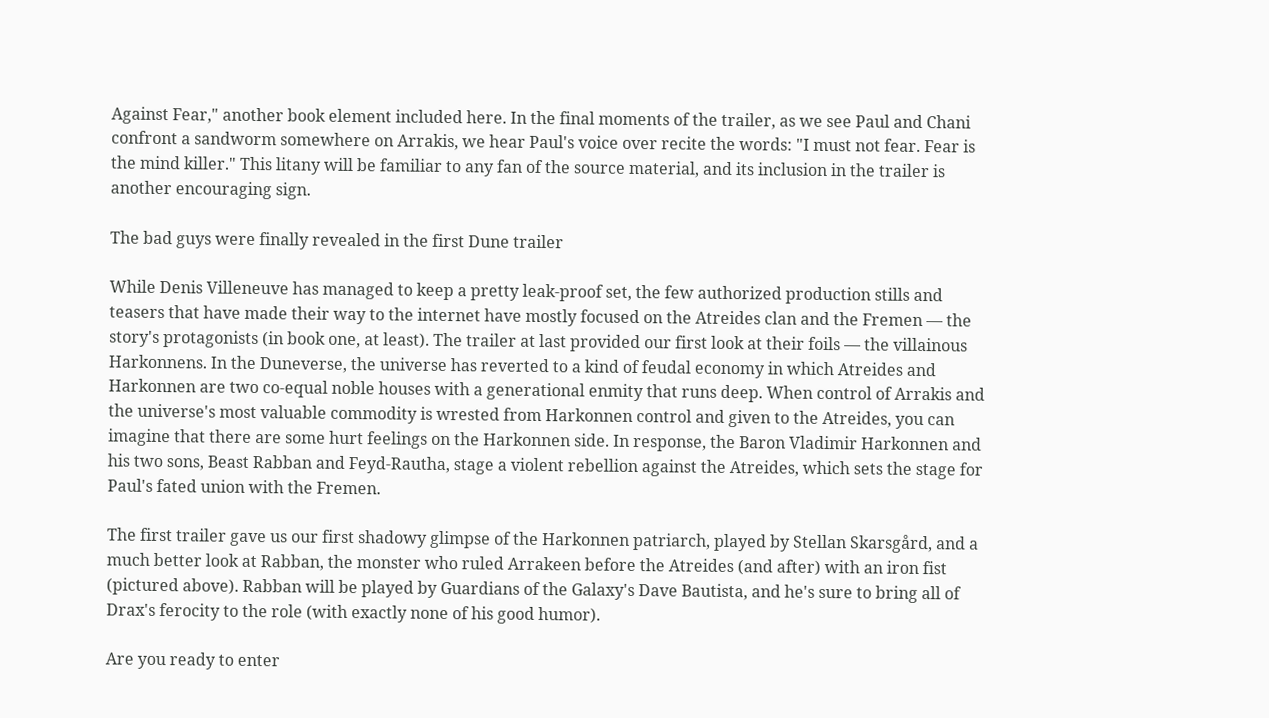Against Fear," another book element included here. In the final moments of the trailer, as we see Paul and Chani confront a sandworm somewhere on Arrakis, we hear Paul's voice over recite the words: "I must not fear. Fear is the mind killer." This litany will be familiar to any fan of the source material, and its inclusion in the trailer is another encouraging sign.

The bad guys were finally revealed in the first Dune trailer

While Denis Villeneuve has managed to keep a pretty leak-proof set, the few authorized production stills and teasers that have made their way to the internet have mostly focused on the Atreides clan and the Fremen — the story's protagonists (in book one, at least). The trailer at last provided our first look at their foils — the villainous Harkonnens. In the Duneverse, the universe has reverted to a kind of feudal economy in which Atreides and Harkonnen are two co-equal noble houses with a generational enmity that runs deep. When control of Arrakis and the universe's most valuable commodity is wrested from Harkonnen control and given to the Atreides, you can imagine that there are some hurt feelings on the Harkonnen side. In response, the Baron Vladimir Harkonnen and his two sons, Beast Rabban and Feyd-Rautha, stage a violent rebellion against the Atreides, which sets the stage for Paul's fated union with the Fremen.

The first trailer gave us our first shadowy glimpse of the Harkonnen patriarch, played by Stellan Skarsgård, and a much better look at Rabban, the monster who ruled Arrakeen before the Atreides (and after) with an iron fist (pictured above). Rabban will be played by Guardians of the Galaxy's Dave Bautista, and he's sure to bring all of Drax's ferocity to the role (with exactly none of his good humor).

Are you ready to enter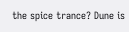the spice trance? Dune is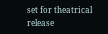set for theatrical release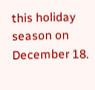this holiday season on December 18.